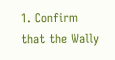1. Confirm that the Wally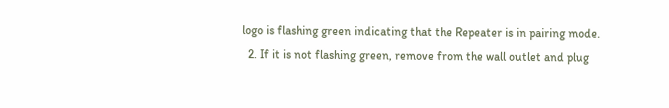logo is flashing green indicating that the Repeater is in pairing mode.
  2. If it is not flashing green, remove from the wall outlet and plug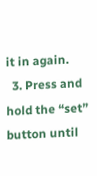it in again.
  3. Press and hold the “set” button until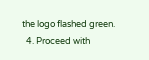the logo flashed green.
  4. Proceed with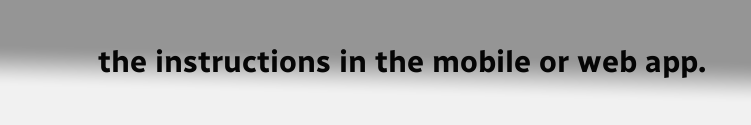the instructions in the mobile or web app.